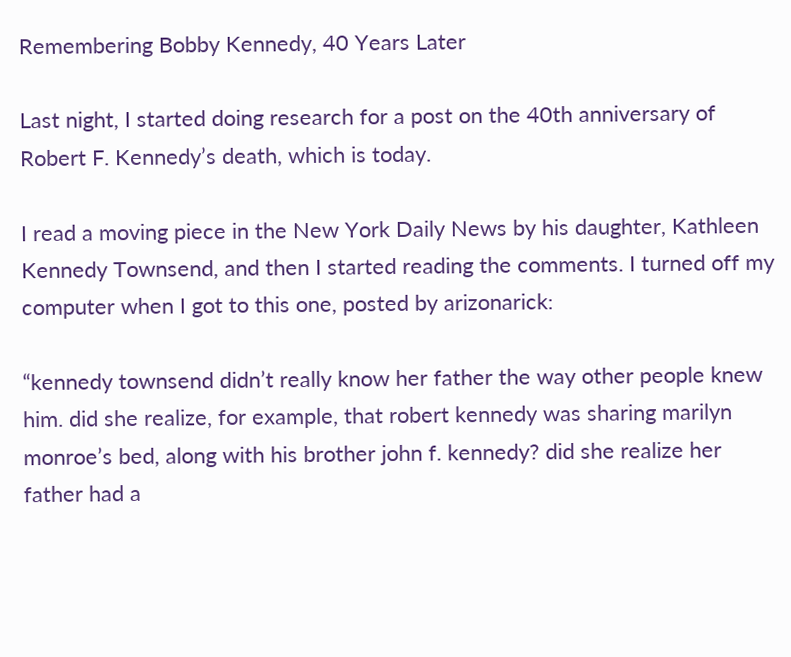Remembering Bobby Kennedy, 40 Years Later

Last night, I started doing research for a post on the 40th anniversary of Robert F. Kennedy’s death, which is today.

I read a moving piece in the New York Daily News by his daughter, Kathleen Kennedy Townsend, and then I started reading the comments. I turned off my computer when I got to this one, posted by arizonarick:

“kennedy townsend didn’t really know her father the way other people knew him. did she realize, for example, that robert kennedy was sharing marilyn monroe’s bed, along with his brother john f. kennedy? did she realize her father had a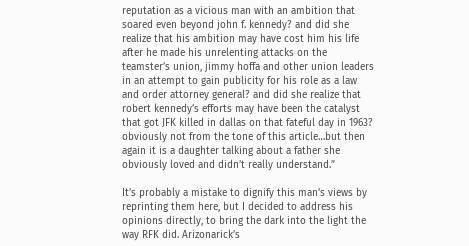reputation as a vicious man with an ambition that soared even beyond john f. kennedy? and did she realize that his ambition may have cost him his life after he made his unrelenting attacks on the teamster’s union, jimmy hoffa and other union leaders in an attempt to gain publicity for his role as a law and order attorney general? and did she realize that robert kennedy’s efforts may have been the catalyst that got JFK killed in dallas on that fateful day in 1963? obviously not from the tone of this article…but then again it is a daughter talking about a father she obviously loved and didn’t really understand.”

It’s probably a mistake to dignify this man’s views by reprinting them here, but I decided to address his opinions directly, to bring the dark into the light the way RFK did. Arizonarick’s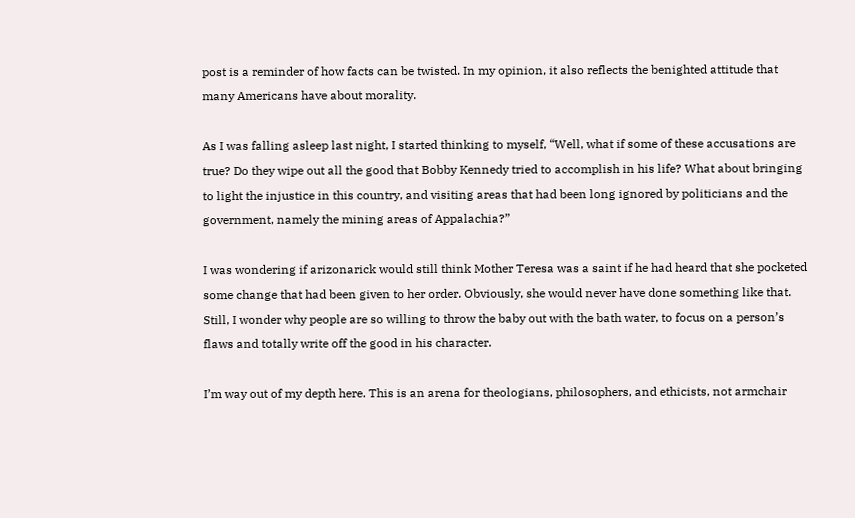post is a reminder of how facts can be twisted. In my opinion, it also reflects the benighted attitude that many Americans have about morality.

As I was falling asleep last night, I started thinking to myself, “Well, what if some of these accusations are true? Do they wipe out all the good that Bobby Kennedy tried to accomplish in his life? What about bringing to light the injustice in this country, and visiting areas that had been long ignored by politicians and the government, namely the mining areas of Appalachia?”

I was wondering if arizonarick would still think Mother Teresa was a saint if he had heard that she pocketed some change that had been given to her order. Obviously, she would never have done something like that. Still, I wonder why people are so willing to throw the baby out with the bath water, to focus on a person’s flaws and totally write off the good in his character.

I’m way out of my depth here. This is an arena for theologians, philosophers, and ethicists, not armchair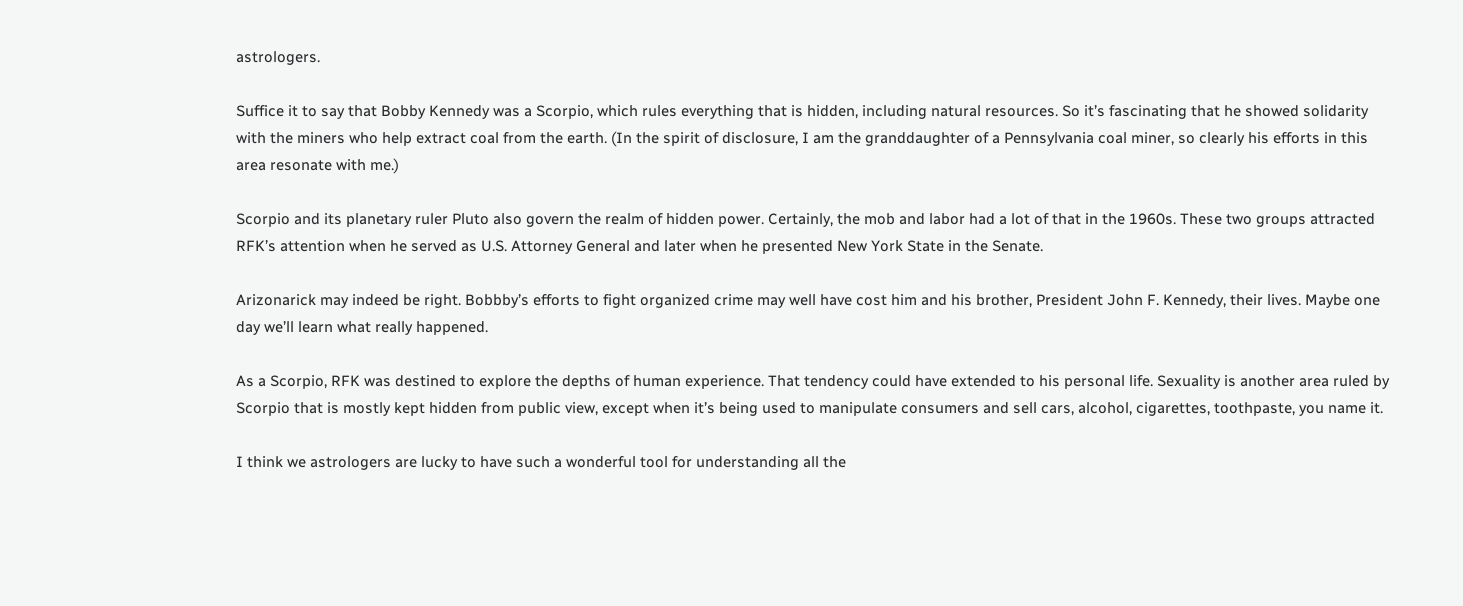astrologers.

Suffice it to say that Bobby Kennedy was a Scorpio, which rules everything that is hidden, including natural resources. So it’s fascinating that he showed solidarity with the miners who help extract coal from the earth. (In the spirit of disclosure, I am the granddaughter of a Pennsylvania coal miner, so clearly his efforts in this area resonate with me.)

Scorpio and its planetary ruler Pluto also govern the realm of hidden power. Certainly, the mob and labor had a lot of that in the 1960s. These two groups attracted RFK’s attention when he served as U.S. Attorney General and later when he presented New York State in the Senate.

Arizonarick may indeed be right. Bobbby’s efforts to fight organized crime may well have cost him and his brother, President John F. Kennedy, their lives. Maybe one day we’ll learn what really happened.

As a Scorpio, RFK was destined to explore the depths of human experience. That tendency could have extended to his personal life. Sexuality is another area ruled by Scorpio that is mostly kept hidden from public view, except when it’s being used to manipulate consumers and sell cars, alcohol, cigarettes, toothpaste, you name it.

I think we astrologers are lucky to have such a wonderful tool for understanding all the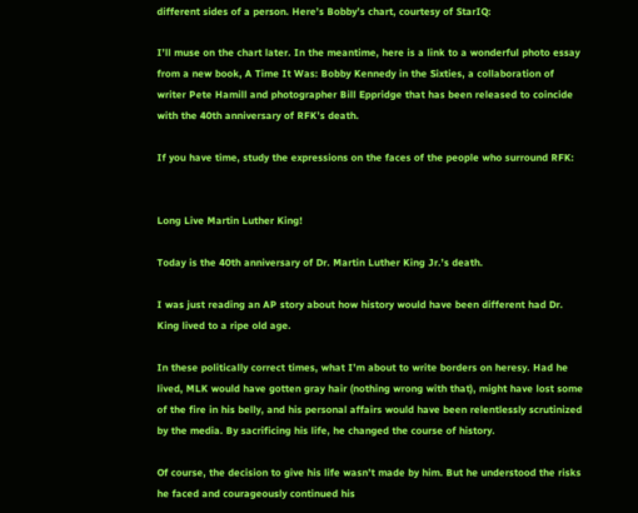different sides of a person. Here’s Bobby’s chart, courtesy of StarIQ:

I’ll muse on the chart later. In the meantime, here is a link to a wonderful photo essay from a new book, A Time It Was: Bobby Kennedy in the Sixties, a collaboration of writer Pete Hamill and photographer Bill Eppridge that has been released to coincide with the 40th anniversary of RFK’s death.

If you have time, study the expressions on the faces of the people who surround RFK:


Long Live Martin Luther King!

Today is the 40th anniversary of Dr. Martin Luther King Jr.’s death.

I was just reading an AP story about how history would have been different had Dr. King lived to a ripe old age.

In these politically correct times, what I’m about to write borders on heresy. Had he lived, MLK would have gotten gray hair (nothing wrong with that), might have lost some of the fire in his belly, and his personal affairs would have been relentlessly scrutinized by the media. By sacrificing his life, he changed the course of history.

Of course, the decision to give his life wasn’t made by him. But he understood the risks he faced and courageously continued his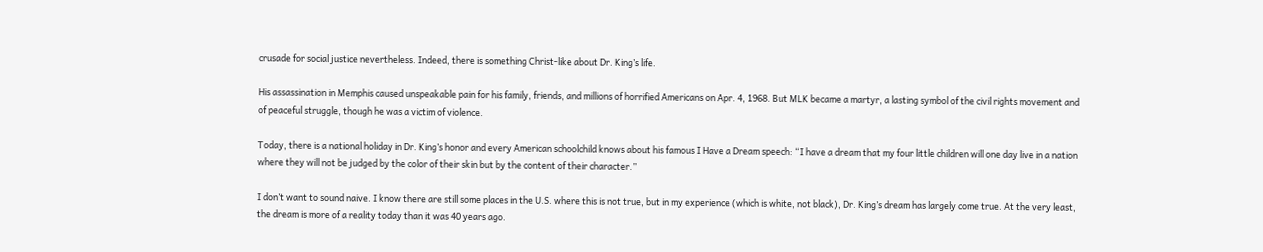crusade for social justice nevertheless. Indeed, there is something Christ-like about Dr. King’s life.

His assassination in Memphis caused unspeakable pain for his family, friends, and millions of horrified Americans on Apr. 4, 1968. But MLK became a martyr, a lasting symbol of the civil rights movement and of peaceful struggle, though he was a victim of violence.

Today, there is a national holiday in Dr. King’s honor and every American schoolchild knows about his famous I Have a Dream speech: “I have a dream that my four little children will one day live in a nation where they will not be judged by the color of their skin but by the content of their character.”

I don’t want to sound naive. I know there are still some places in the U.S. where this is not true, but in my experience (which is white, not black), Dr. King’s dream has largely come true. At the very least, the dream is more of a reality today than it was 40 years ago.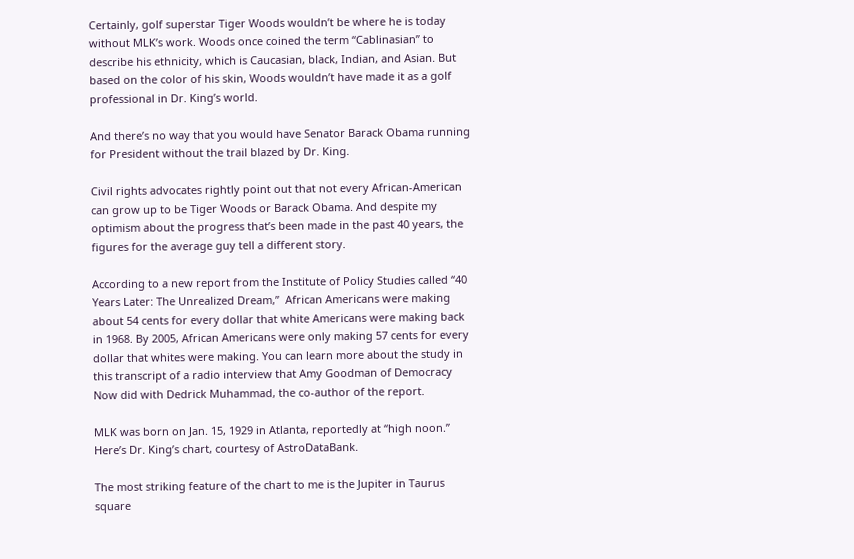Certainly, golf superstar Tiger Woods wouldn’t be where he is today without MLK’s work. Woods once coined the term “Cablinasian” to describe his ethnicity, which is Caucasian, black, Indian, and Asian. But based on the color of his skin, Woods wouldn’t have made it as a golf professional in Dr. King’s world.

And there’s no way that you would have Senator Barack Obama running for President without the trail blazed by Dr. King.

Civil rights advocates rightly point out that not every African-American can grow up to be Tiger Woods or Barack Obama. And despite my optimism about the progress that’s been made in the past 40 years, the figures for the average guy tell a different story.

According to a new report from the Institute of Policy Studies called “40 Years Later: The Unrealized Dream,”  African Americans were making about 54 cents for every dollar that white Americans were making back in 1968. By 2005, African Americans were only making 57 cents for every dollar that whites were making. You can learn more about the study in this transcript of a radio interview that Amy Goodman of Democracy Now did with Dedrick Muhammad, the co-author of the report.

MLK was born on Jan. 15, 1929 in Atlanta, reportedly at “high noon.” Here’s Dr. King’s chart, courtesy of AstroDataBank.

The most striking feature of the chart to me is the Jupiter in Taurus square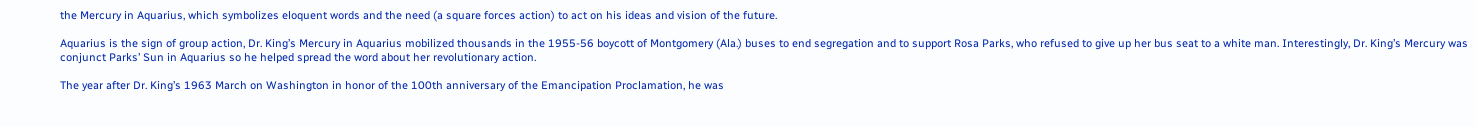the Mercury in Aquarius, which symbolizes eloquent words and the need (a square forces action) to act on his ideas and vision of the future.

Aquarius is the sign of group action, Dr. King’s Mercury in Aquarius mobilized thousands in the 1955-56 boycott of Montgomery (Ala.) buses to end segregation and to support Rosa Parks, who refused to give up her bus seat to a white man. Interestingly, Dr. King’s Mercury was conjunct Parks’ Sun in Aquarius so he helped spread the word about her revolutionary action.

The year after Dr. King’s 1963 March on Washington in honor of the 100th anniversary of the Emancipation Proclamation, he was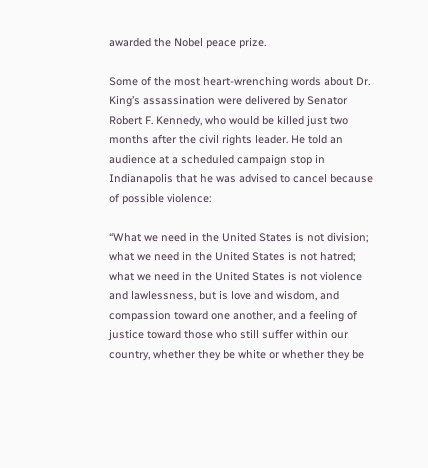awarded the Nobel peace prize.

Some of the most heart-wrenching words about Dr. King’s assassination were delivered by Senator Robert F. Kennedy, who would be killed just two months after the civil rights leader. He told an audience at a scheduled campaign stop in Indianapolis that he was advised to cancel because of possible violence:

“What we need in the United States is not division; what we need in the United States is not hatred; what we need in the United States is not violence and lawlessness, but is love and wisdom, and compassion toward one another, and a feeling of justice toward those who still suffer within our country, whether they be white or whether they be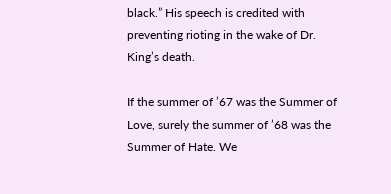black.” His speech is credited with preventing rioting in the wake of Dr. King’s death.

If the summer of ’67 was the Summer of Love, surely the summer of ’68 was the Summer of Hate. We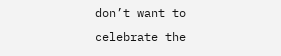don’t want to celebrate the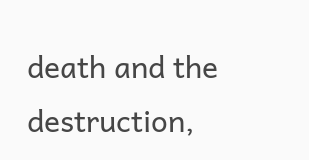death and the destruction,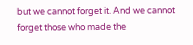but we cannot forget it. And we cannot forget those who made the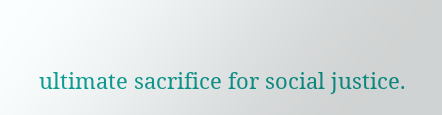ultimate sacrifice for social justice.